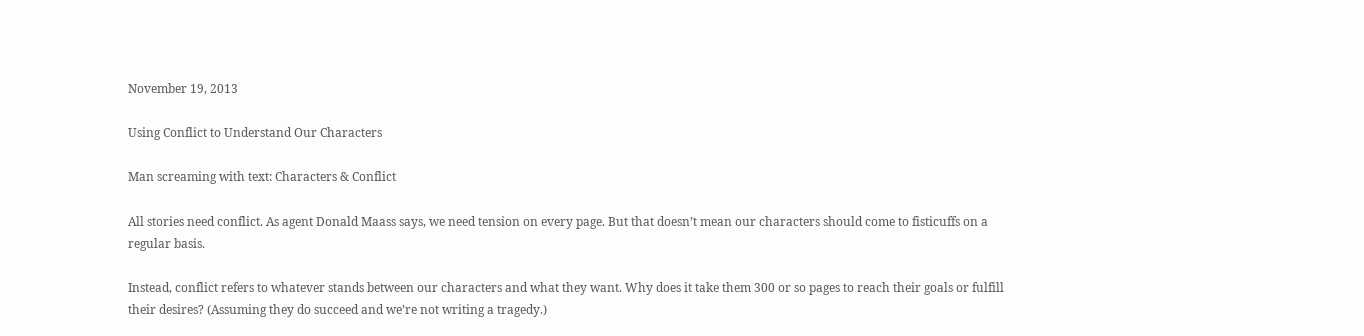November 19, 2013

Using Conflict to Understand Our Characters

Man screaming with text: Characters & Conflict

All stories need conflict. As agent Donald Maass says, we need tension on every page. But that doesn’t mean our characters should come to fisticuffs on a regular basis.

Instead, conflict refers to whatever stands between our characters and what they want. Why does it take them 300 or so pages to reach their goals or fulfill their desires? (Assuming they do succeed and we’re not writing a tragedy.)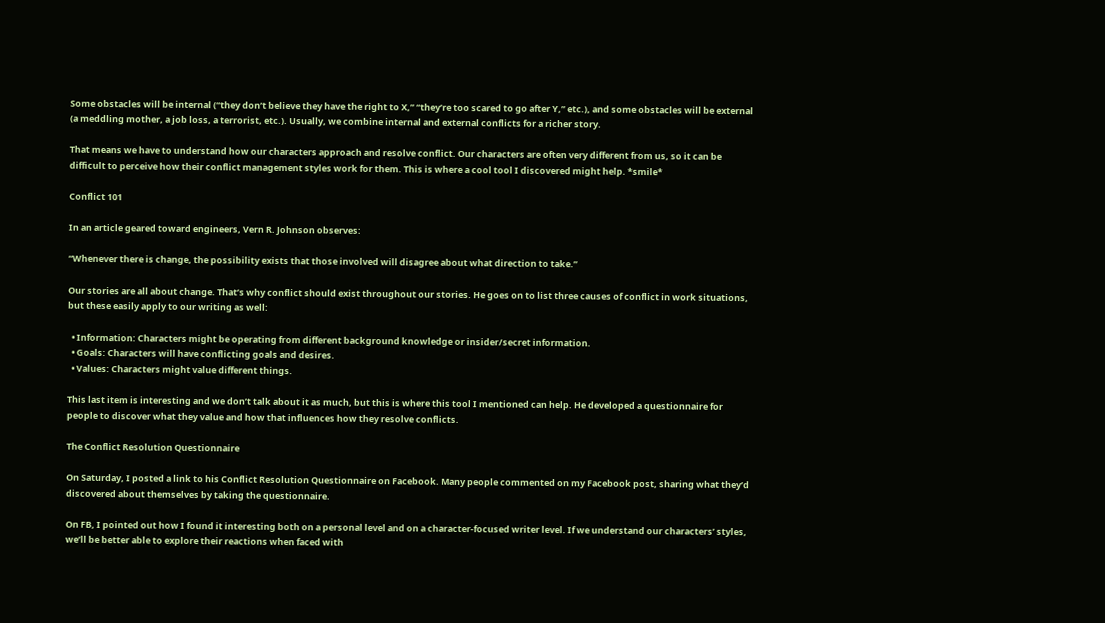Some obstacles will be internal (“they don’t believe they have the right to X,” “they’re too scared to go after Y,” etc.), and some obstacles will be external (a meddling mother, a job loss, a terrorist, etc.). Usually, we combine internal and external conflicts for a richer story.

That means we have to understand how our characters approach and resolve conflict. Our characters are often very different from us, so it can be difficult to perceive how their conflict management styles work for them. This is where a cool tool I discovered might help. *smile*

Conflict 101

In an article geared toward engineers, Vern R. Johnson observes:

“Whenever there is change, the possibility exists that those involved will disagree about what direction to take.”

Our stories are all about change. That’s why conflict should exist throughout our stories. He goes on to list three causes of conflict in work situations, but these easily apply to our writing as well:

  • Information: Characters might be operating from different background knowledge or insider/secret information.
  • Goals: Characters will have conflicting goals and desires.
  • Values: Characters might value different things.

This last item is interesting and we don’t talk about it as much, but this is where this tool I mentioned can help. He developed a questionnaire for people to discover what they value and how that influences how they resolve conflicts.

The Conflict Resolution Questionnaire

On Saturday, I posted a link to his Conflict Resolution Questionnaire on Facebook. Many people commented on my Facebook post, sharing what they’d discovered about themselves by taking the questionnaire.

On FB, I pointed out how I found it interesting both on a personal level and on a character-focused writer level. If we understand our characters’ styles, we’ll be better able to explore their reactions when faced with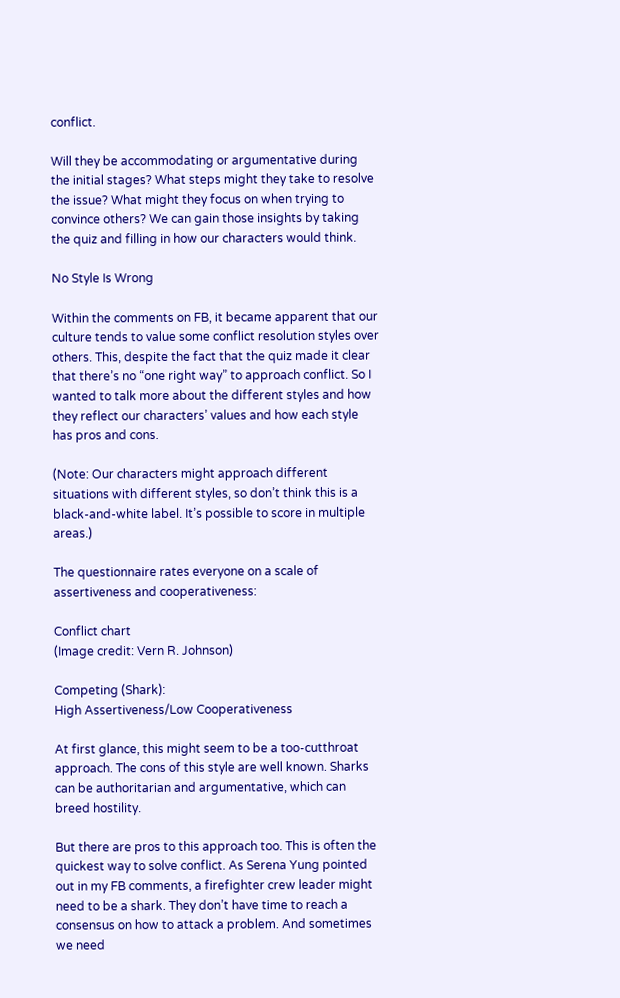conflict.

Will they be accommodating or argumentative during the initial stages? What steps might they take to resolve the issue? What might they focus on when trying to convince others? We can gain those insights by taking the quiz and filling in how our characters would think.

No Style Is Wrong

Within the comments on FB, it became apparent that our culture tends to value some conflict resolution styles over others. This, despite the fact that the quiz made it clear that there’s no “one right way” to approach conflict. So I wanted to talk more about the different styles and how they reflect our characters’ values and how each style has pros and cons.

(Note: Our characters might approach different situations with different styles, so don’t think this is a black-and-white label. It’s possible to score in multiple areas.)

The questionnaire rates everyone on a scale of assertiveness and cooperativeness:

Conflict chart
(Image credit: Vern R. Johnson)

Competing (Shark):
High Assertiveness/Low Cooperativeness

At first glance, this might seem to be a too-cutthroat approach. The cons of this style are well known. Sharks can be authoritarian and argumentative, which can breed hostility.

But there are pros to this approach too. This is often the quickest way to solve conflict. As Serena Yung pointed out in my FB comments, a firefighter crew leader might need to be a shark. They don’t have time to reach a consensus on how to attack a problem. And sometimes we need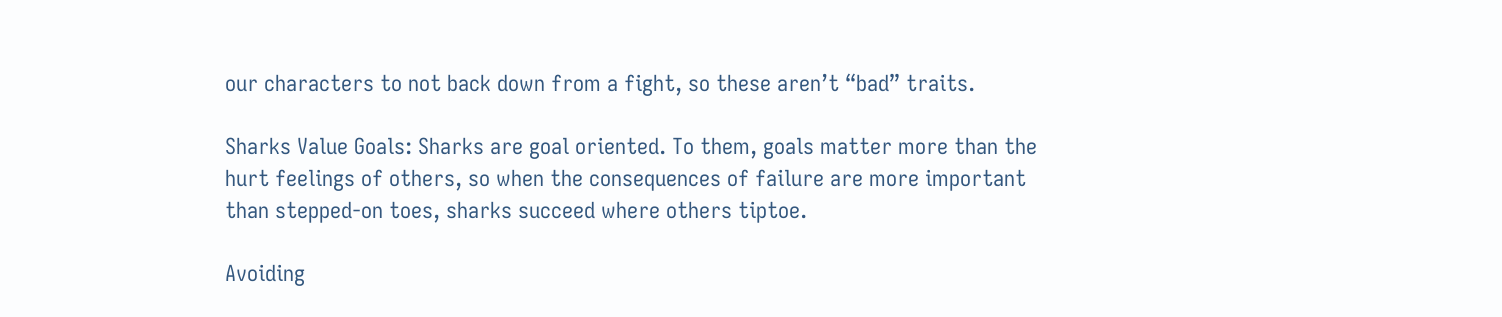our characters to not back down from a fight, so these aren’t “bad” traits.

Sharks Value Goals: Sharks are goal oriented. To them, goals matter more than the hurt feelings of others, so when the consequences of failure are more important than stepped-on toes, sharks succeed where others tiptoe.

Avoiding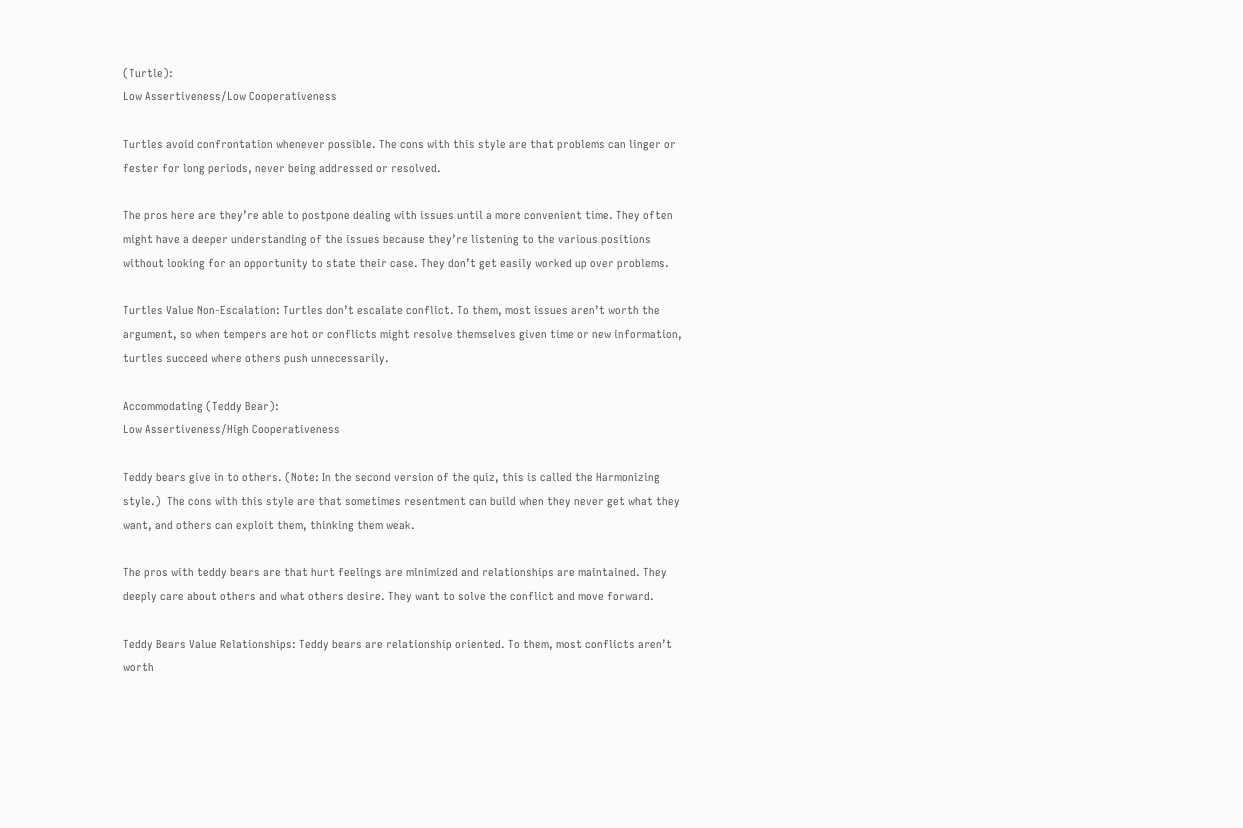(Turtle):
Low Assertiveness/Low Cooperativeness

Turtles avoid confrontation whenever possible. The cons with this style are that problems can linger or fester for long periods, never being addressed or resolved.

The pros here are they’re able to postpone dealing with issues until a more convenient time. They often might have a deeper understanding of the issues because they’re listening to the various positions without looking for an opportunity to state their case. They don’t get easily worked up over problems.

Turtles Value Non-Escalation: Turtles don’t escalate conflict. To them, most issues aren’t worth the argument, so when tempers are hot or conflicts might resolve themselves given time or new information, turtles succeed where others push unnecessarily.

Accommodating (Teddy Bear):
Low Assertiveness/High Cooperativeness

Teddy bears give in to others. (Note: In the second version of the quiz, this is called the Harmonizing style.)  The cons with this style are that sometimes resentment can build when they never get what they want, and others can exploit them, thinking them weak.

The pros with teddy bears are that hurt feelings are minimized and relationships are maintained. They deeply care about others and what others desire. They want to solve the conflict and move forward.

Teddy Bears Value Relationships: Teddy bears are relationship oriented. To them, most conflicts aren’t worth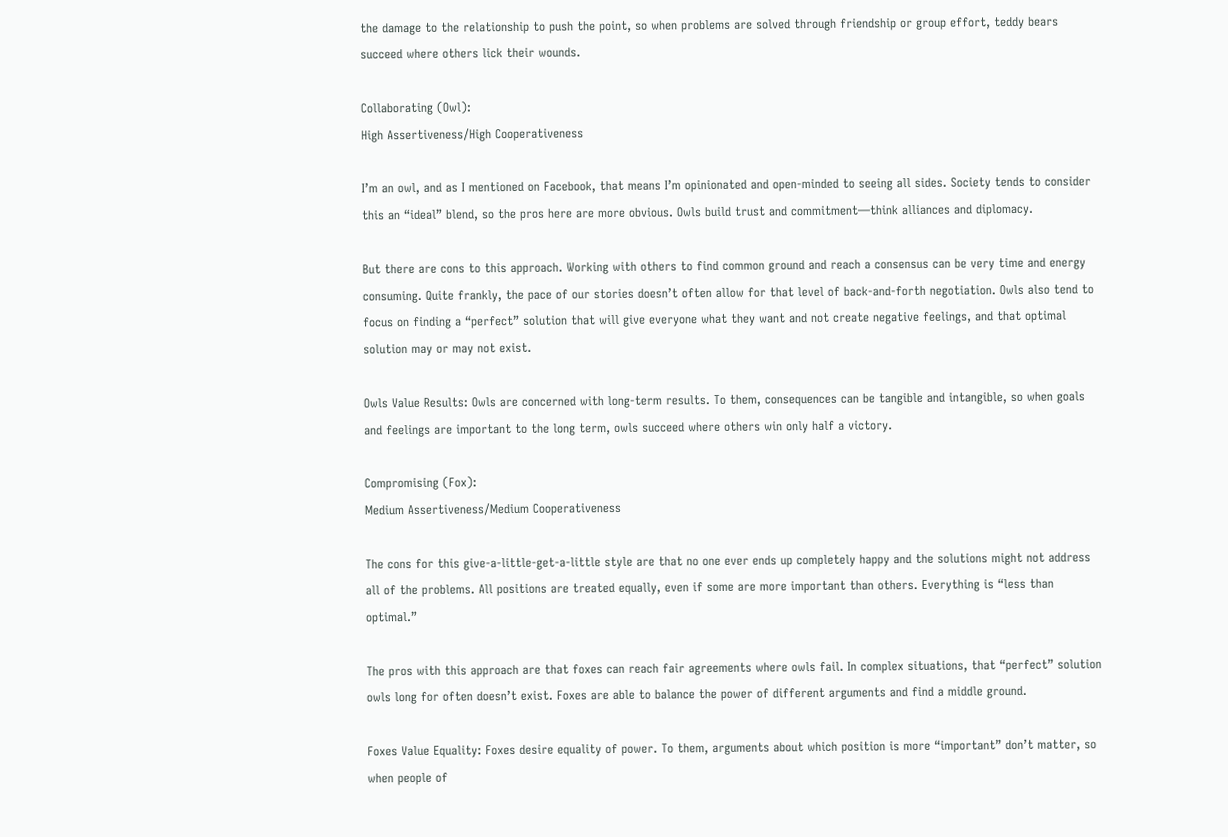the damage to the relationship to push the point, so when problems are solved through friendship or group effort, teddy bears succeed where others lick their wounds.

Collaborating (Owl):
High Assertiveness/High Cooperativeness

I’m an owl, and as I mentioned on Facebook, that means I’m opinionated and open-minded to seeing all sides. Society tends to consider this an “ideal” blend, so the pros here are more obvious. Owls build trust and commitment—think alliances and diplomacy.

But there are cons to this approach. Working with others to find common ground and reach a consensus can be very time and energy consuming. Quite frankly, the pace of our stories doesn’t often allow for that level of back-and-forth negotiation. Owls also tend to focus on finding a “perfect” solution that will give everyone what they want and not create negative feelings, and that optimal solution may or may not exist.

Owls Value Results: Owls are concerned with long-term results. To them, consequences can be tangible and intangible, so when goals and feelings are important to the long term, owls succeed where others win only half a victory.

Compromising (Fox):
Medium Assertiveness/Medium Cooperativeness

The cons for this give-a-little-get-a-little style are that no one ever ends up completely happy and the solutions might not address all of the problems. All positions are treated equally, even if some are more important than others. Everything is “less than optimal.”

The pros with this approach are that foxes can reach fair agreements where owls fail. In complex situations, that “perfect” solution owls long for often doesn’t exist. Foxes are able to balance the power of different arguments and find a middle ground.

Foxes Value Equality: Foxes desire equality of power. To them, arguments about which position is more “important” don’t matter, so when people of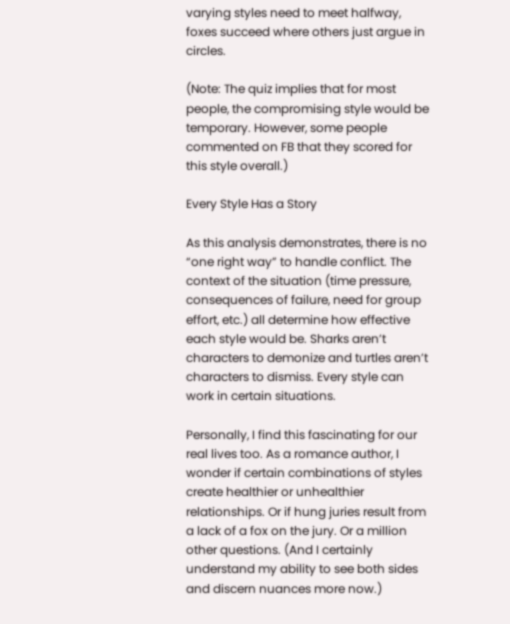varying styles need to meet halfway, foxes succeed where others just argue in circles.

(Note: The quiz implies that for most people, the compromising style would be temporary. However, some people commented on FB that they scored for this style overall.)

Every Style Has a Story

As this analysis demonstrates, there is no “one right way” to handle conflict. The context of the situation (time pressure, consequences of failure, need for group effort, etc.) all determine how effective each style would be. Sharks aren’t characters to demonize and turtles aren’t characters to dismiss. Every style can work in certain situations.

Personally, I find this fascinating for our real lives too. As a romance author, I wonder if certain combinations of styles create healthier or unhealthier relationships. Or if hung juries result from a lack of a fox on the jury. Or a million other questions. (And I certainly understand my ability to see both sides and discern nuances more now.)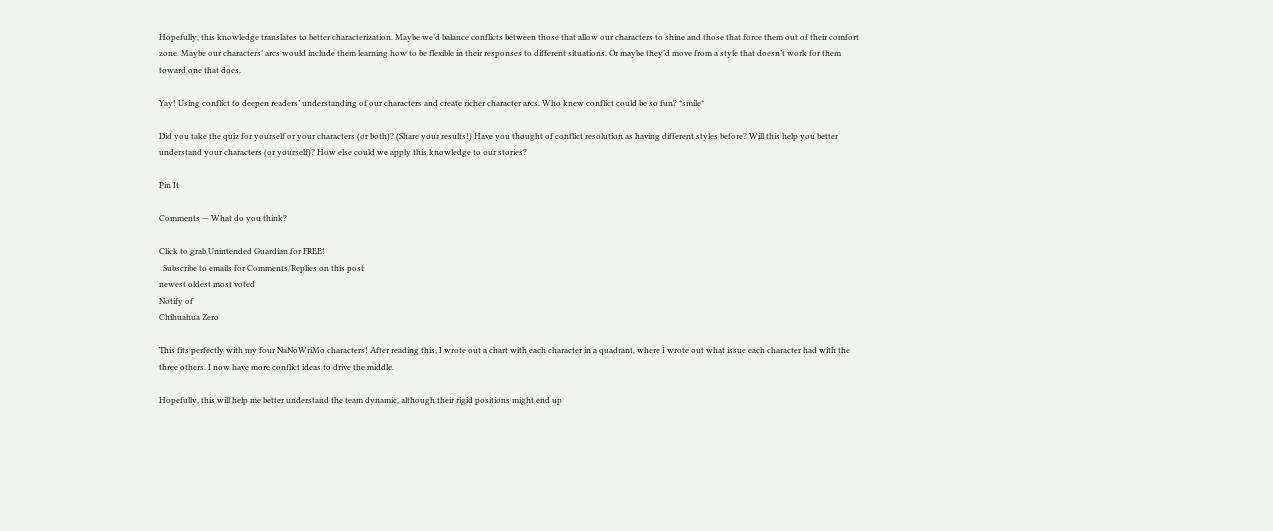Hopefully, this knowledge translates to better characterization. Maybe we’d balance conflicts between those that allow our characters to shine and those that force them out of their comfort zone. Maybe our characters’ arcs would include them learning how to be flexible in their responses to different situations. Or maybe they’d move from a style that doesn’t work for them toward one that does.

Yay! Using conflict to deepen readers’ understanding of our characters and create richer character arcs. Who knew conflict could be so fun? *smile*

Did you take the quiz for yourself or your characters (or both)? (Share your results!) Have you thought of conflict resolution as having different styles before? Will this help you better understand your characters (or yourself)? How else could we apply this knowledge to our stories?

Pin It

Comments — What do you think?

Click to grab Unintended Guardian for FREE!
  Subscribe to emails for Comments/Replies on this post
newest oldest most voted
Notify of
Chihuahua Zero

This fits perfectly with my four NaNoWriMo characters! After reading this, I wrote out a chart with each character in a quadrant, where I wrote out what issue each character had with the three others. I now have more conflict ideas to drive the middle.

Hopefully, this will help me better understand the team dynamic, although their rigid positions might end up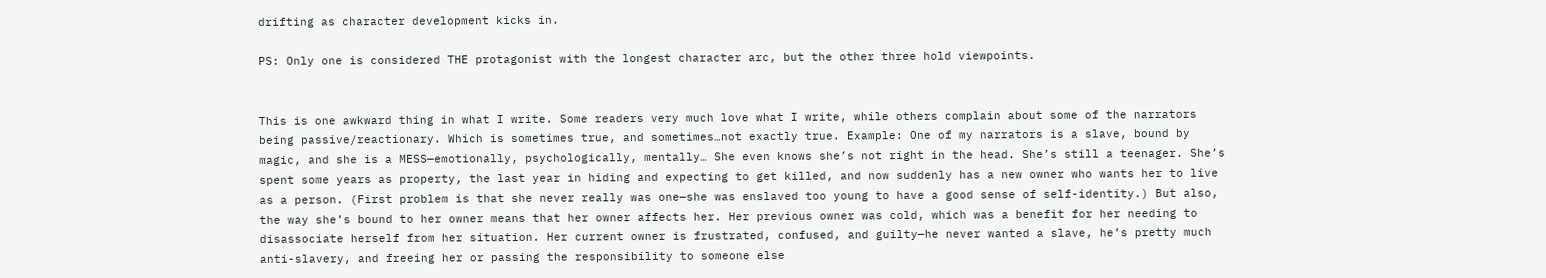drifting as character development kicks in.

PS: Only one is considered THE protagonist with the longest character arc, but the other three hold viewpoints.


This is one awkward thing in what I write. Some readers very much love what I write, while others complain about some of the narrators being passive/reactionary. Which is sometimes true, and sometimes…not exactly true. Example: One of my narrators is a slave, bound by magic, and she is a MESS—emotionally, psychologically, mentally… She even knows she’s not right in the head. She’s still a teenager. She’s spent some years as property, the last year in hiding and expecting to get killed, and now suddenly has a new owner who wants her to live as a person. (First problem is that she never really was one—she was enslaved too young to have a good sense of self-identity.) But also, the way she’s bound to her owner means that her owner affects her. Her previous owner was cold, which was a benefit for her needing to disassociate herself from her situation. Her current owner is frustrated, confused, and guilty—he never wanted a slave, he’s pretty much anti-slavery, and freeing her or passing the responsibility to someone else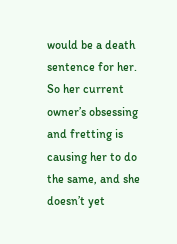would be a death sentence for her. So her current owner’s obsessing and fretting is causing her to do the same, and she doesn’t yet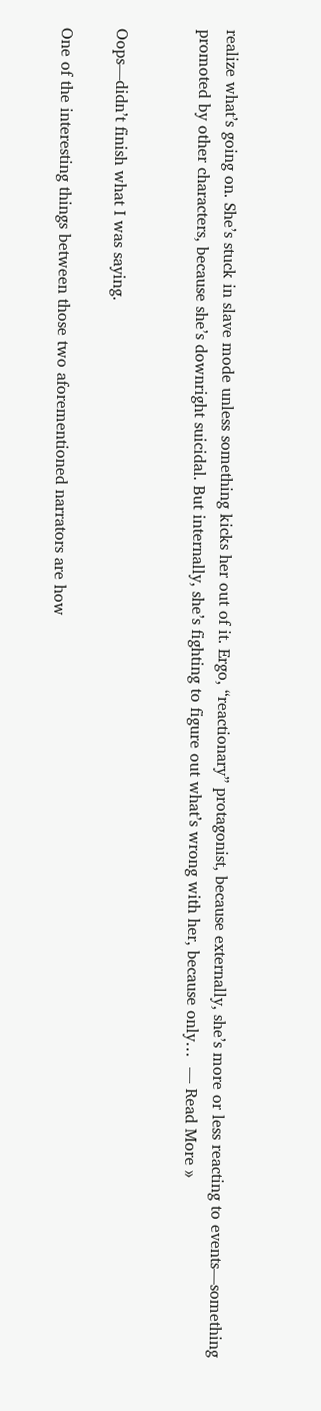realize what’s going on. She’s stuck in slave mode unless something kicks her out of it. Ergo, “reactionary” protagonist, because externally, she’s more or less reacting to events—something promoted by other characters, because she’s downright suicidal. But internally, she’s fighting to figure out what’s wrong with her, because only…  — Read More »


Oops—didn’t finish what I was saying.

One of the interesting things between those two aforementioned narrators are how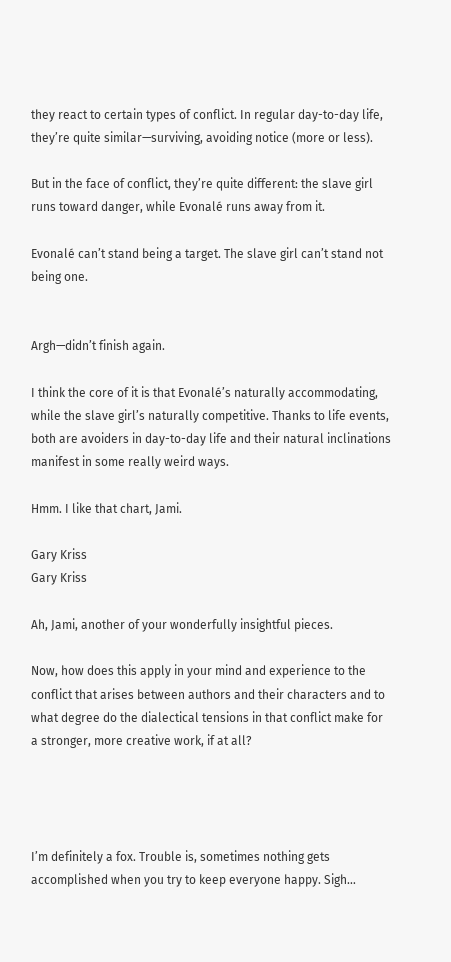they react to certain types of conflict. In regular day-to-day life, they’re quite similar—surviving, avoiding notice (more or less).

But in the face of conflict, they’re quite different: the slave girl runs toward danger, while Evonalé runs away from it.

Evonalé can’t stand being a target. The slave girl can’t stand not being one.


Argh—didn’t finish again.

I think the core of it is that Evonalé’s naturally accommodating, while the slave girl’s naturally competitive. Thanks to life events, both are avoiders in day-to-day life and their natural inclinations manifest in some really weird ways.

Hmm. I like that chart, Jami.

Gary Kriss
Gary Kriss

Ah, Jami, another of your wonderfully insightful pieces.

Now, how does this apply in your mind and experience to the conflict that arises between authors and their characters and to what degree do the dialectical tensions in that conflict make for a stronger, more creative work, if at all?




I’m definitely a fox. Trouble is, sometimes nothing gets accomplished when you try to keep everyone happy. Sigh…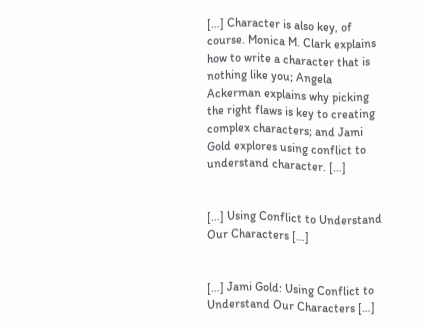[…] Character is also key, of course. Monica M. Clark explains how to write a character that is nothing like you; Angela Ackerman explains why picking the right flaws is key to creating complex characters; and Jami Gold explores using conflict to understand character. […]


[…] Using Conflict to Understand Our Characters […]


[…] Jami Gold: Using Conflict to Understand Our Characters […]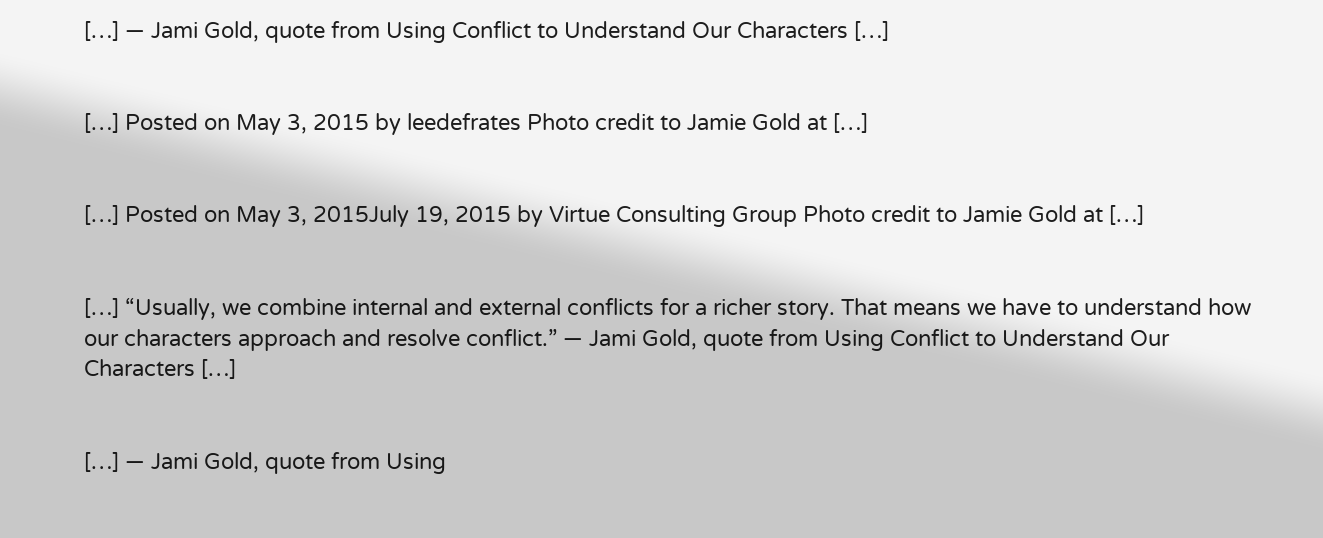[…] — Jami Gold, quote from Using Conflict to Understand Our Characters […]


[…] Posted on May 3, 2015 by leedefrates Photo credit to Jamie Gold at […]


[…] Posted on May 3, 2015July 19, 2015 by Virtue Consulting Group Photo credit to Jamie Gold at […]


[…] “Usually, we combine internal and external conflicts for a richer story. That means we have to understand how our characters approach and resolve conflict.” — Jami Gold, quote from Using Conflict to Understand Our Characters […]


[…] — Jami Gold, quote from Using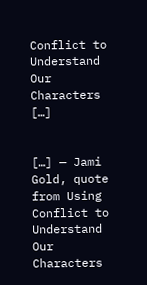Conflict to Understand Our Characters […]


[…] — Jami Gold, quote from Using Conflict to Understand Our Characters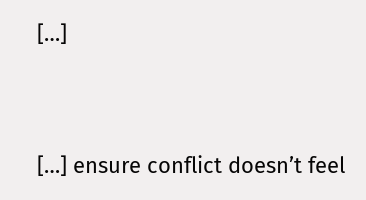[…]


[…] ensure conflict doesn’t feel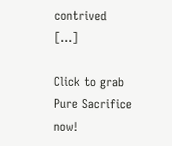contrived […]

Click to grab Pure Sacrifice now!